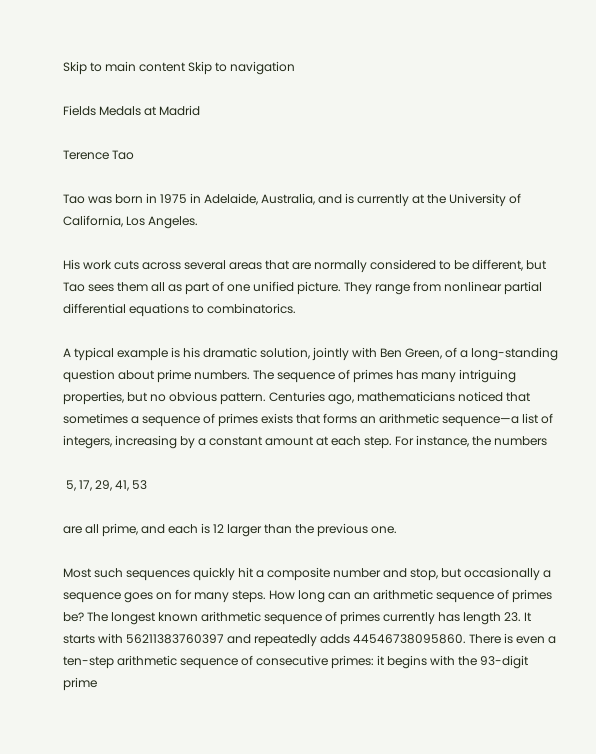Skip to main content Skip to navigation

Fields Medals at Madrid

Terence Tao

Tao was born in 1975 in Adelaide, Australia, and is currently at the University of California, Los Angeles.

His work cuts across several areas that are normally considered to be different, but Tao sees them all as part of one unified picture. They range from nonlinear partial differential equations to combinatorics.

A typical example is his dramatic solution, jointly with Ben Green, of a long-standing question about prime numbers. The sequence of primes has many intriguing properties, but no obvious pattern. Centuries ago, mathematicians noticed that sometimes a sequence of primes exists that forms an arithmetic sequence—a list of integers, increasing by a constant amount at each step. For instance, the numbers

 5, 17, 29, 41, 53

are all prime, and each is 12 larger than the previous one.

Most such sequences quickly hit a composite number and stop, but occasionally a sequence goes on for many steps. How long can an arithmetic sequence of primes be? The longest known arithmetic sequence of primes currently has length 23. It starts with 56211383760397 and repeatedly adds 44546738095860. There is even a ten-step arithmetic sequence of consecutive primes: it begins with the 93-digit prime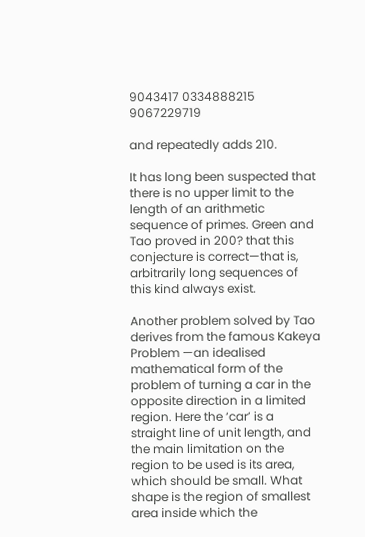9043417 0334888215 9067229719

and repeatedly adds 210.

It has long been suspected that there is no upper limit to the length of an arithmetic sequence of primes. Green and Tao proved in 200? that this conjecture is correct—that is, arbitrarily long sequences of this kind always exist.

Another problem solved by Tao derives from the famous Kakeya Problem —an idealised mathematical form of the problem of turning a car in the opposite direction in a limited region. Here the ‘car’ is a straight line of unit length, and the main limitation on the region to be used is its area, which should be small. What shape is the region of smallest area inside which the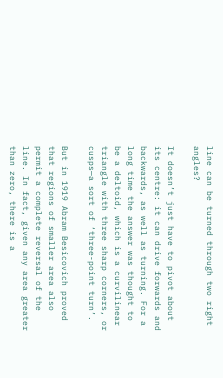line can be turned through two right angles?

It doesn’t just have to pivot about its centre: it can drive forwards and backwards, as well as turning. For a long time the answer was thought to be a deltoid, which is a curvilinear triangle with three sharp corners, or cusps—a sort of ‘three-point turn’.

But in 1919 Abram Besicovich proved that regions of smaller area also permit a complete reversal of the line. In fact, given any area greater than zero, there is a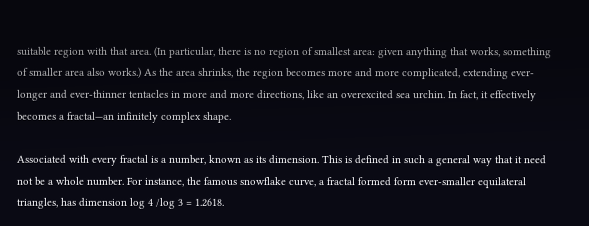suitable region with that area. (In particular, there is no region of smallest area: given anything that works, something of smaller area also works.) As the area shrinks, the region becomes more and more complicated, extending ever-longer and ever-thinner tentacles in more and more directions, like an overexcited sea urchin. In fact, it effectively becomes a fractal—an infinitely complex shape.

Associated with every fractal is a number, known as its dimension. This is defined in such a general way that it need not be a whole number. For instance, the famous snowflake curve, a fractal formed form ever-smaller equilateral triangles, has dimension log 4 /log 3 = 1.2618.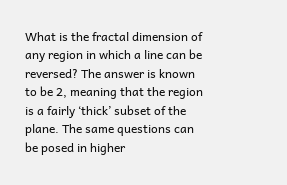What is the fractal dimension of any region in which a line can be reversed? The answer is known to be 2, meaning that the region is a fairly ‘thick’ subset of the plane. The same questions can be posed in higher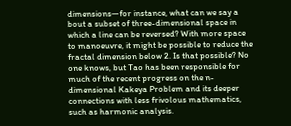dimensions—for instance, what can we say a bout a subset of three-dimensional space in which a line can be reversed? With more space to manoeuvre, it might be possible to reduce the fractal dimension below 2. Is that possible? No one knows, but Tao has been responsible for much of the recent progress on the n-dimensional Kakeya Problem and its deeper connections with less frivolous mathematics, such as harmonic analysis.